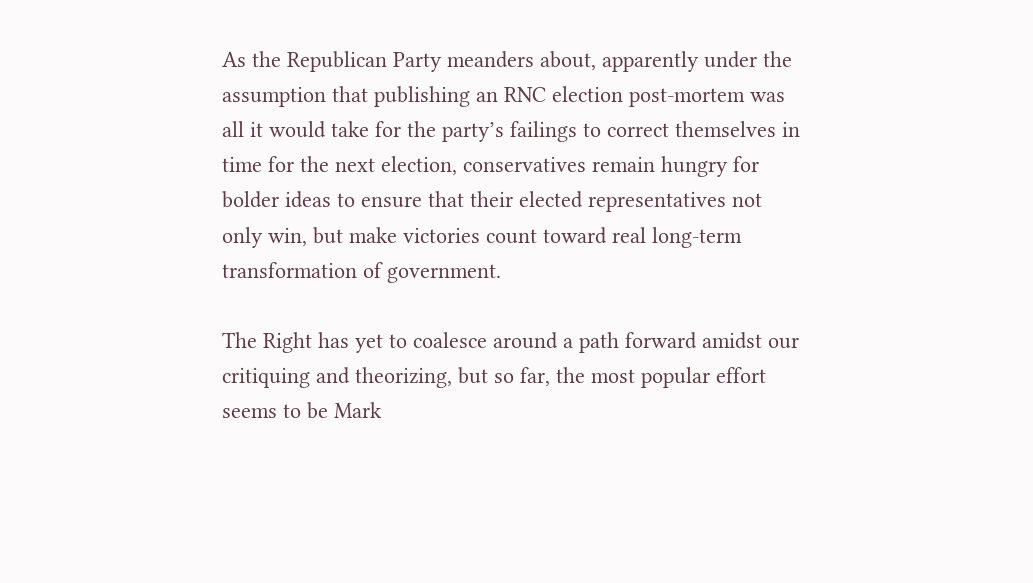As the Republican Party meanders about, apparently under the assumption that publishing an RNC election post-mortem was all it would take for the party’s failings to correct themselves in time for the next election, conservatives remain hungry for bolder ideas to ensure that their elected representatives not only win, but make victories count toward real long-term transformation of government.

The Right has yet to coalesce around a path forward amidst our critiquing and theorizing, but so far, the most popular effort seems to be Mark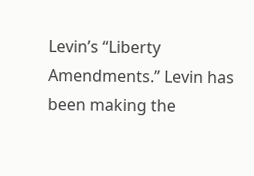Levin’s “Liberty Amendments.” Levin has been making the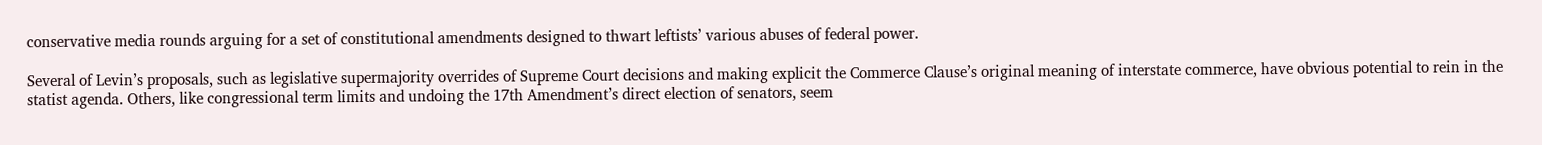conservative media rounds arguing for a set of constitutional amendments designed to thwart leftists’ various abuses of federal power.

Several of Levin’s proposals, such as legislative supermajority overrides of Supreme Court decisions and making explicit the Commerce Clause’s original meaning of interstate commerce, have obvious potential to rein in the statist agenda. Others, like congressional term limits and undoing the 17th Amendment’s direct election of senators, seem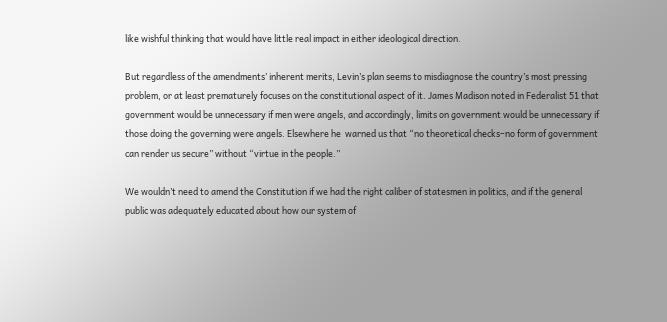like wishful thinking that would have little real impact in either ideological direction.

But regardless of the amendments’ inherent merits, Levin’s plan seems to misdiagnose the country’s most pressing problem, or at least prematurely focuses on the constitutional aspect of it. James Madison noted in Federalist 51 that government would be unnecessary if men were angels, and accordingly, limits on government would be unnecessary if those doing the governing were angels. Elsewhere he  warned us that “no theoretical checks–no form of government can render us secure” without “virtue in the people.”

We wouldn’t need to amend the Constitution if we had the right caliber of statesmen in politics, and if the general public was adequately educated about how our system of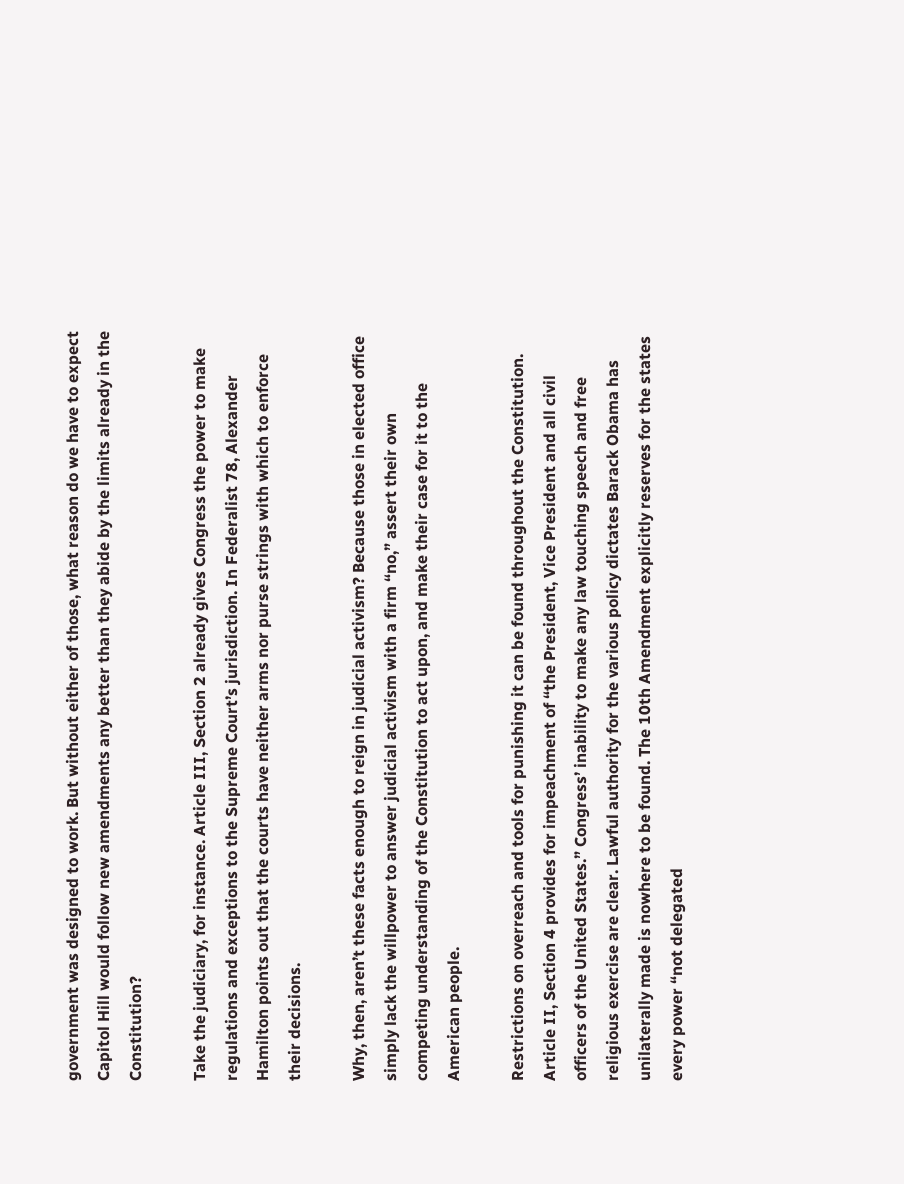government was designed to work. But without either of those, what reason do we have to expect Capitol Hill would follow new amendments any better than they abide by the limits already in the Constitution?

Take the judiciary, for instance. Article III, Section 2 already gives Congress the power to make regulations and exceptions to the Supreme Court’s jurisdiction. In Federalist 78, Alexander Hamilton points out that the courts have neither arms nor purse strings with which to enforce their decisions.

Why, then, aren’t these facts enough to reign in judicial activism? Because those in elected office simply lack the willpower to answer judicial activism with a firm “no,” assert their own competing understanding of the Constitution to act upon, and make their case for it to the American people.

Restrictions on overreach and tools for punishing it can be found throughout the Constitution. Article II, Section 4 provides for impeachment of “the President, Vice President and all civil officers of the United States.” Congress’ inability to make any law touching speech and free religious exercise are clear. Lawful authority for the various policy dictates Barack Obama has unilaterally made is nowhere to be found. The 10th Amendment explicitly reserves for the states every power “not delegated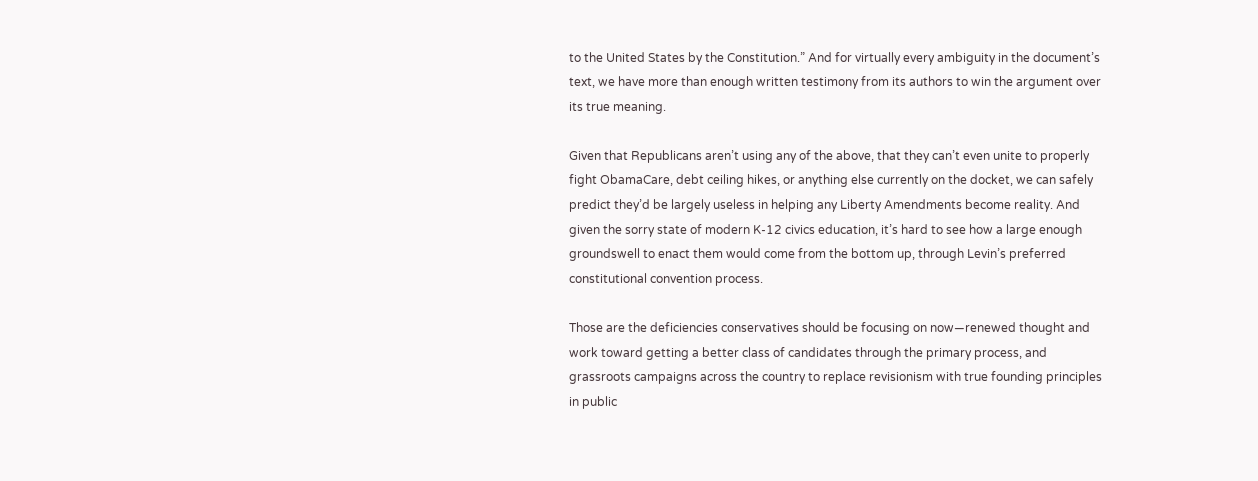to the United States by the Constitution.” And for virtually every ambiguity in the document’s text, we have more than enough written testimony from its authors to win the argument over its true meaning.

Given that Republicans aren’t using any of the above, that they can’t even unite to properly fight ObamaCare, debt ceiling hikes, or anything else currently on the docket, we can safely predict they’d be largely useless in helping any Liberty Amendments become reality. And given the sorry state of modern K-12 civics education, it’s hard to see how a large enough groundswell to enact them would come from the bottom up, through Levin’s preferred constitutional convention process.

Those are the deficiencies conservatives should be focusing on now—renewed thought and work toward getting a better class of candidates through the primary process, and grassroots campaigns across the country to replace revisionism with true founding principles in public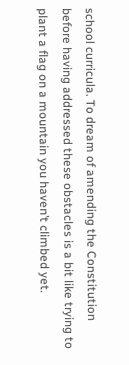school curricula. To dream of amending the Constitution before having addressed these obstacles is a bit like trying to plant a flag on a mountain you haven’t climbed yet.